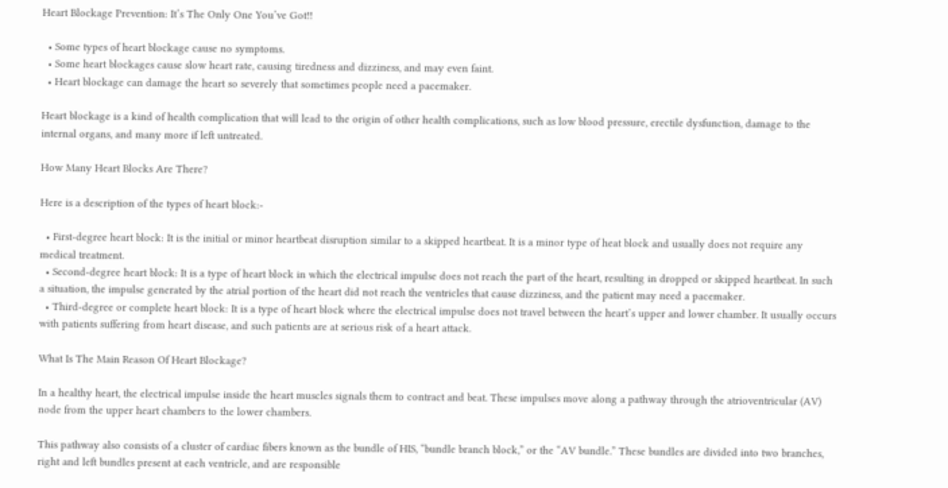Heart Blockage Prevention: It’s The Only One You’ve Got!!

  • Some types of heart blockage cause no symptoms.
  • Some heart blockages cause slow heart rate, causing tiredness and dizziness, and may even faint.
  • Heart blockage can damage the heart so severely that sometimes people need a pacemaker.

Heart blockage is a kind of health complication that will lead to the origin of other health complications, such as low blood pressure, erectile dysfunction, damage to the internal organs, and many more if left untreated.

How Many Heart Blocks Are There?

Here is a description of the types of heart block:-

  • First-degree heart block: It is the initial or minor heartbeat disruption similar to a skipped heartbeat. It is a minor type of heat block and usually does not require any medical treatment.
  • Second-degree heart block: It is a type of heart block in which the electrical impulse does not reach the part of the heart, resulting in dropped or skipped heartbeat. In such a situation, the impulse generated by the atrial portion of the heart did not reach the ventricles that cause dizziness, and the patient may need a pacemaker.
  • Third-degree or complete heart block: It is a type of heart block where the electrical impulse does not travel between the heart’s upper and lower chamber. It usually occurs with patients suffering from heart disease, and such patients are at serious risk of a heart attack.

What Is The Main Reason Of Heart Blockage?

In a healthy heart, the electrical impulse inside the heart muscles signals them to contract and beat. These impulses move along a pathway through the atrioventricular (AV) node from the upper heart chambers to the lower chambers.

This pathway also consists of a cluster of cardiac fibers known as the bundle of HIS, “bundle branch block,” or the “AV bundle.” These bundles are divided into two branches, right and left bundles present at each ventricle, and are responsible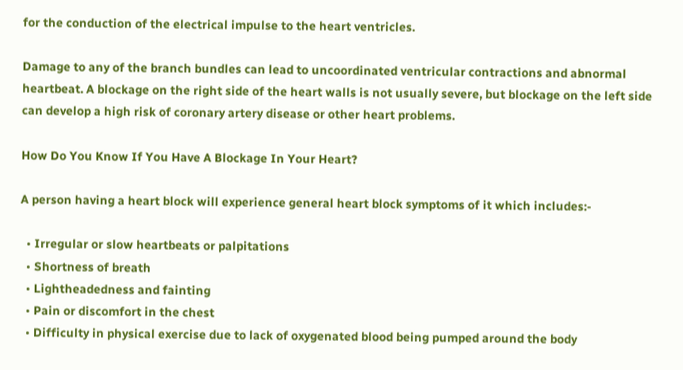for the conduction of the electrical impulse to the heart ventricles.

Damage to any of the branch bundles can lead to uncoordinated ventricular contractions and abnormal heartbeat. A blockage on the right side of the heart walls is not usually severe, but blockage on the left side can develop a high risk of coronary artery disease or other heart problems.

How Do You Know If You Have A Blockage In Your Heart?

A person having a heart block will experience general heart block symptoms of it which includes:-

  • Irregular or slow heartbeats or palpitations
  • Shortness of breath
  • Lightheadedness and fainting
  • Pain or discomfort in the chest
  • Difficulty in physical exercise due to lack of oxygenated blood being pumped around the body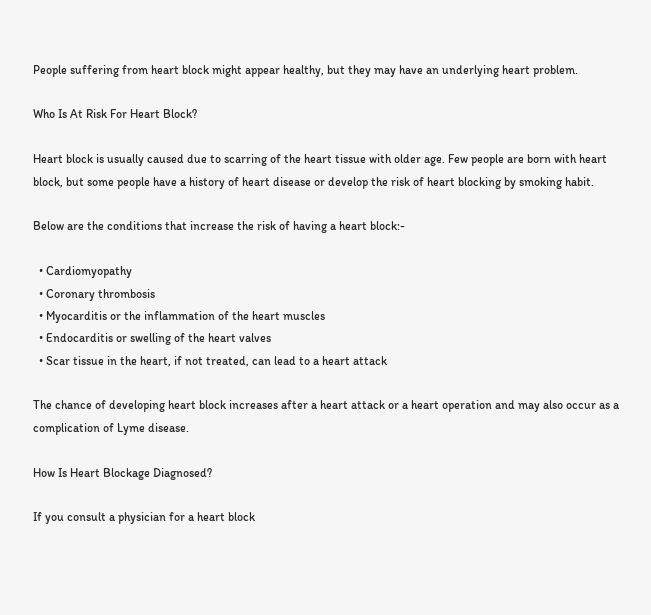People suffering from heart block might appear healthy, but they may have an underlying heart problem.

Who Is At Risk For Heart Block?

Heart block is usually caused due to scarring of the heart tissue with older age. Few people are born with heart block, but some people have a history of heart disease or develop the risk of heart blocking by smoking habit.

Below are the conditions that increase the risk of having a heart block:-

  • Cardiomyopathy
  • Coronary thrombosis
  • Myocarditis or the inflammation of the heart muscles
  • Endocarditis or swelling of the heart valves
  • Scar tissue in the heart, if not treated, can lead to a heart attack

The chance of developing heart block increases after a heart attack or a heart operation and may also occur as a complication of Lyme disease.

How Is Heart Blockage Diagnosed?

If you consult a physician for a heart block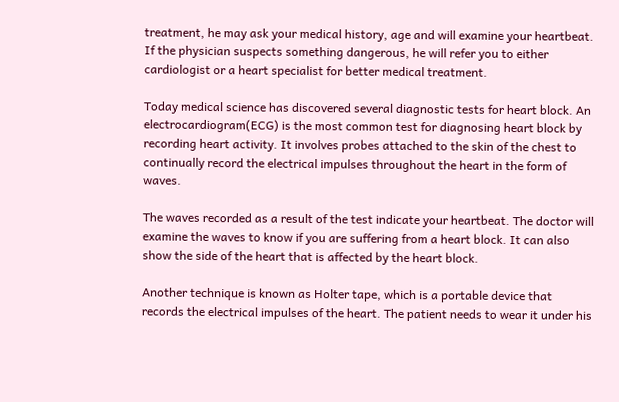treatment, he may ask your medical history, age and will examine your heartbeat. If the physician suspects something dangerous, he will refer you to either cardiologist or a heart specialist for better medical treatment.

Today medical science has discovered several diagnostic tests for heart block. An electrocardiogram(ECG) is the most common test for diagnosing heart block by recording heart activity. It involves probes attached to the skin of the chest to continually record the electrical impulses throughout the heart in the form of waves.

The waves recorded as a result of the test indicate your heartbeat. The doctor will examine the waves to know if you are suffering from a heart block. It can also show the side of the heart that is affected by the heart block.

Another technique is known as Holter tape, which is a portable device that records the electrical impulses of the heart. The patient needs to wear it under his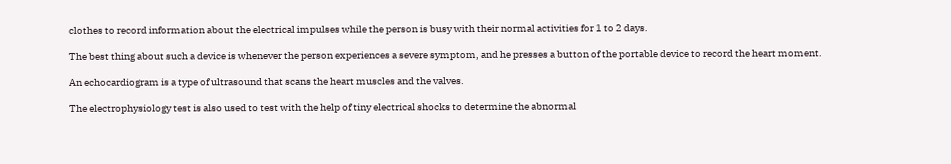clothes to record information about the electrical impulses while the person is busy with their normal activities for 1 to 2 days.

The best thing about such a device is whenever the person experiences a severe symptom, and he presses a button of the portable device to record the heart moment.

An echocardiogram is a type of ultrasound that scans the heart muscles and the valves.

The electrophysiology test is also used to test with the help of tiny electrical shocks to determine the abnormal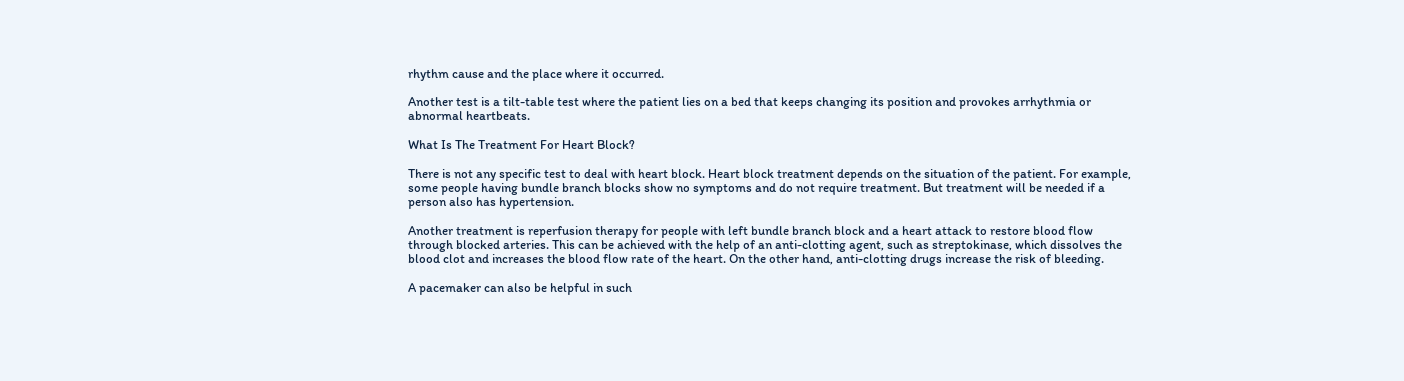rhythm cause and the place where it occurred.

Another test is a tilt-table test where the patient lies on a bed that keeps changing its position and provokes arrhythmia or abnormal heartbeats.

What Is The Treatment For Heart Block?

There is not any specific test to deal with heart block. Heart block treatment depends on the situation of the patient. For example, some people having bundle branch blocks show no symptoms and do not require treatment. But treatment will be needed if a person also has hypertension.

Another treatment is reperfusion therapy for people with left bundle branch block and a heart attack to restore blood flow through blocked arteries. This can be achieved with the help of an anti-clotting agent, such as streptokinase, which dissolves the blood clot and increases the blood flow rate of the heart. On the other hand, anti-clotting drugs increase the risk of bleeding.

A pacemaker can also be helpful in such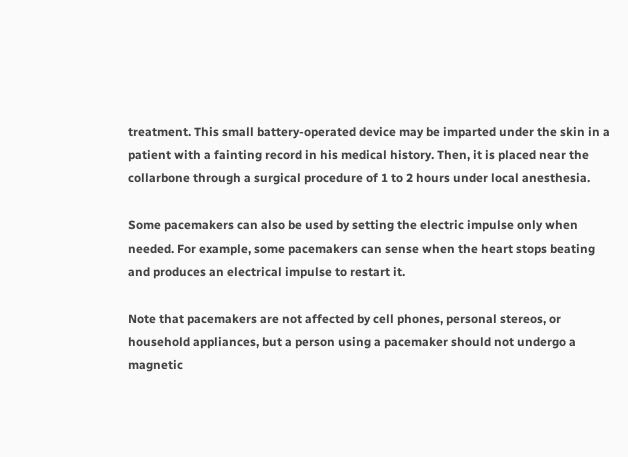treatment. This small battery-operated device may be imparted under the skin in a patient with a fainting record in his medical history. Then, it is placed near the collarbone through a surgical procedure of 1 to 2 hours under local anesthesia.

Some pacemakers can also be used by setting the electric impulse only when needed. For example, some pacemakers can sense when the heart stops beating and produces an electrical impulse to restart it.

Note that pacemakers are not affected by cell phones, personal stereos, or household appliances, but a person using a pacemaker should not undergo a magnetic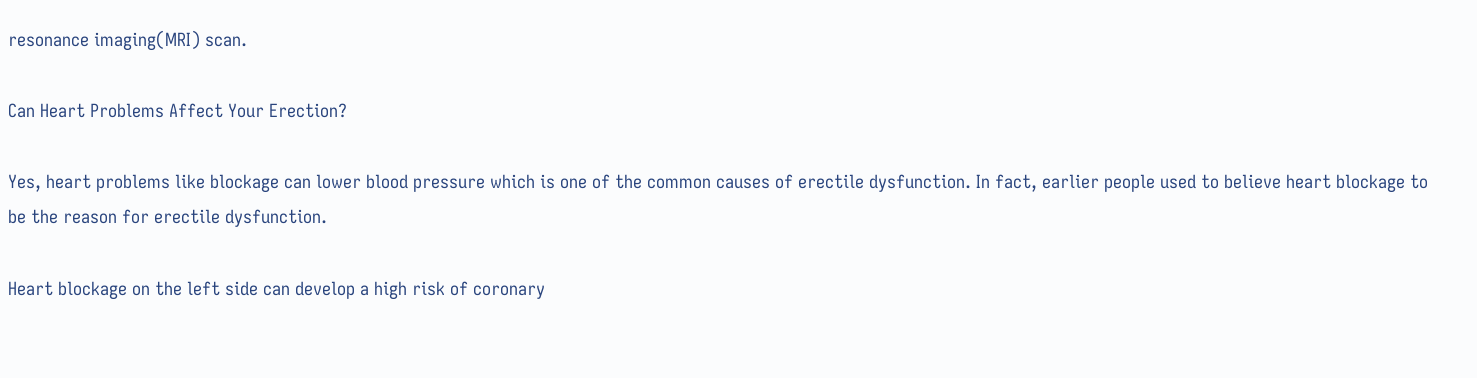resonance imaging(MRI) scan.

Can Heart Problems Affect Your Erection?

Yes, heart problems like blockage can lower blood pressure which is one of the common causes of erectile dysfunction. In fact, earlier people used to believe heart blockage to be the reason for erectile dysfunction.

Heart blockage on the left side can develop a high risk of coronary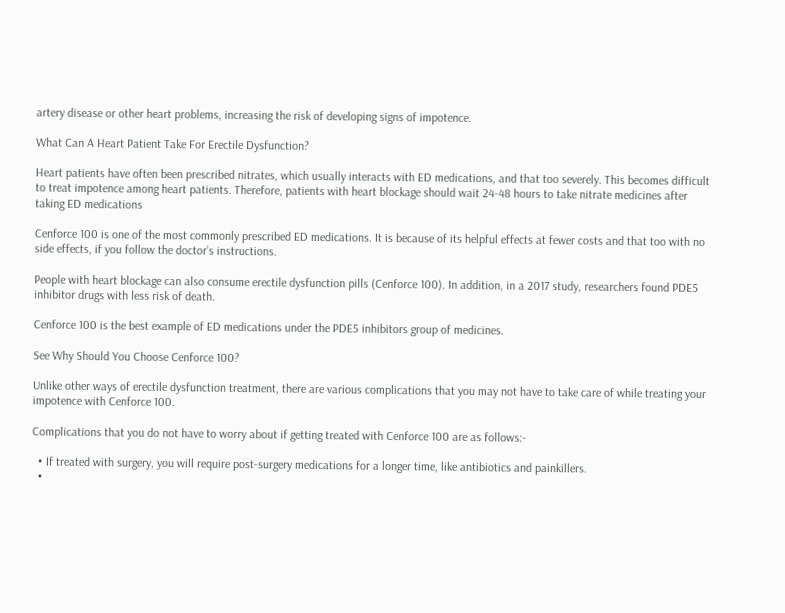artery disease or other heart problems, increasing the risk of developing signs of impotence.

What Can A Heart Patient Take For Erectile Dysfunction?

Heart patients have often been prescribed nitrates, which usually interacts with ED medications, and that too severely. This becomes difficult to treat impotence among heart patients. Therefore, patients with heart blockage should wait 24-48 hours to take nitrate medicines after taking ED medications

Cenforce 100 is one of the most commonly prescribed ED medications. It is because of its helpful effects at fewer costs and that too with no side effects, if you follow the doctor’s instructions.

People with heart blockage can also consume erectile dysfunction pills (Cenforce 100). In addition, in a 2017 study, researchers found PDE5 inhibitor drugs with less risk of death.

Cenforce 100 is the best example of ED medications under the PDE5 inhibitors group of medicines.

See Why Should You Choose Cenforce 100?

Unlike other ways of erectile dysfunction treatment, there are various complications that you may not have to take care of while treating your impotence with Cenforce 100.

Complications that you do not have to worry about if getting treated with Cenforce 100 are as follows:-

  • If treated with surgery, you will require post-surgery medications for a longer time, like antibiotics and painkillers.
  •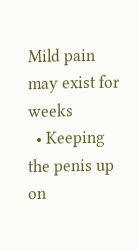Mild pain may exist for weeks
  • Keeping the penis up on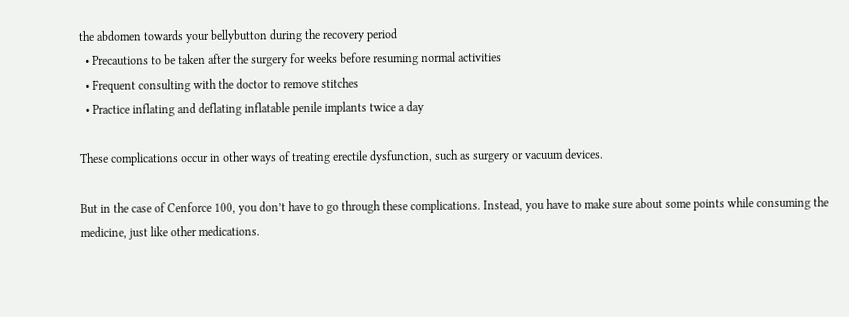the abdomen towards your bellybutton during the recovery period
  • Precautions to be taken after the surgery for weeks before resuming normal activities
  • Frequent consulting with the doctor to remove stitches
  • Practice inflating and deflating inflatable penile implants twice a day

These complications occur in other ways of treating erectile dysfunction, such as surgery or vacuum devices.

But in the case of Cenforce 100, you don’t have to go through these complications. Instead, you have to make sure about some points while consuming the medicine, just like other medications.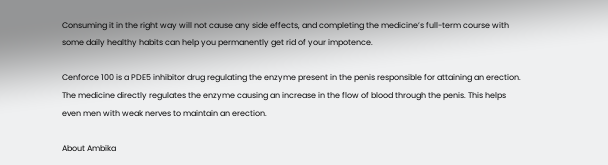Consuming it in the right way will not cause any side effects, and completing the medicine’s full-term course with some daily healthy habits can help you permanently get rid of your impotence.

Cenforce 100 is a PDE5 inhibitor drug regulating the enzyme present in the penis responsible for attaining an erection. The medicine directly regulates the enzyme causing an increase in the flow of blood through the penis. This helps even men with weak nerves to maintain an erection.

About Ambika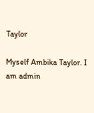Taylor

Myself Ambika Taylor. I am admin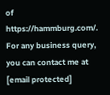of https://hammburg.com/. For any business query, you can contact me at [email protected]